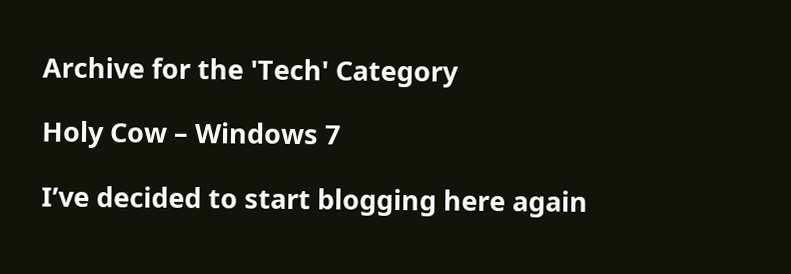Archive for the 'Tech' Category

Holy Cow – Windows 7

I’ve decided to start blogging here again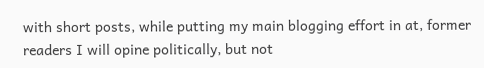with short posts, while putting my main blogging effort in at, former readers I will opine politically, but not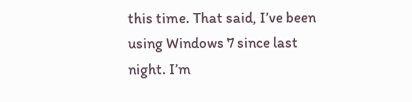this time. That said, I’ve been using Windows 7 since last night. I’m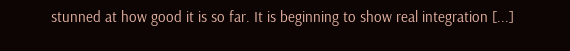stunned at how good it is so far. It is beginning to show real integration [...]